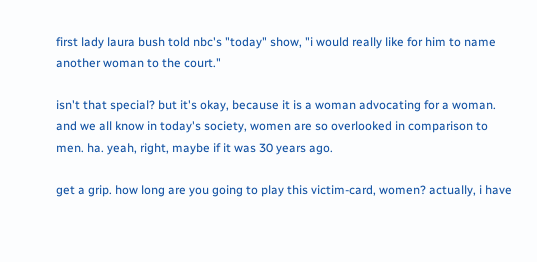first lady laura bush told nbc's "today" show, "i would really like for him to name another woman to the court."

isn't that special? but it's okay, because it is a woman advocating for a woman. and we all know in today's society, women are so overlooked in comparison to men. ha. yeah, right, maybe if it was 30 years ago.

get a grip. how long are you going to play this victim-card, women? actually, i have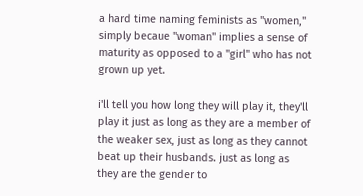a hard time naming feminists as "women," simply becaue "woman" implies a sense of maturity as opposed to a "girl" who has not grown up yet.

i'll tell you how long they will play it, they'll play it just as long as they are a member of the weaker sex, just as long as they cannot beat up their husbands. just as long as they are the gender to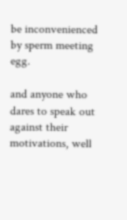be inconvenienced by sperm meeting egg.

and anyone who dares to speak out against their motivations, well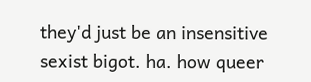they'd just be an insensitive sexist bigot. ha. how queer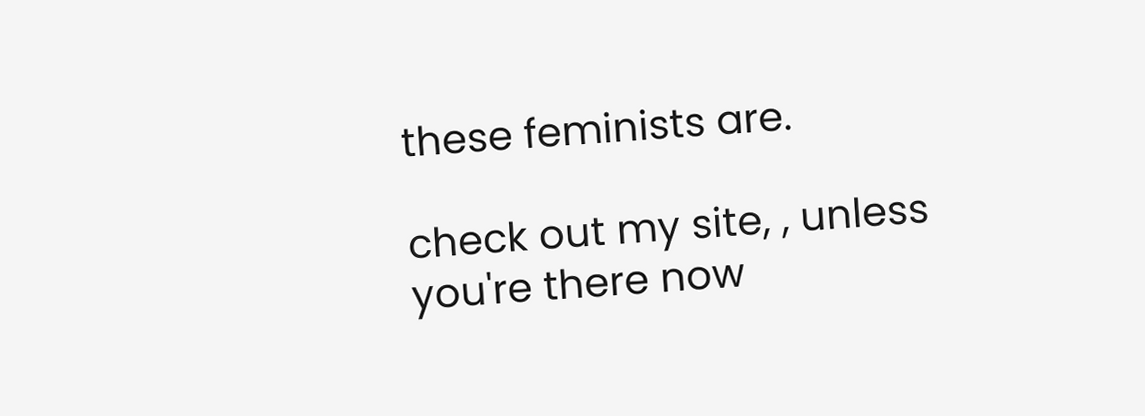these feminists are.

check out my site, , unless you're there now